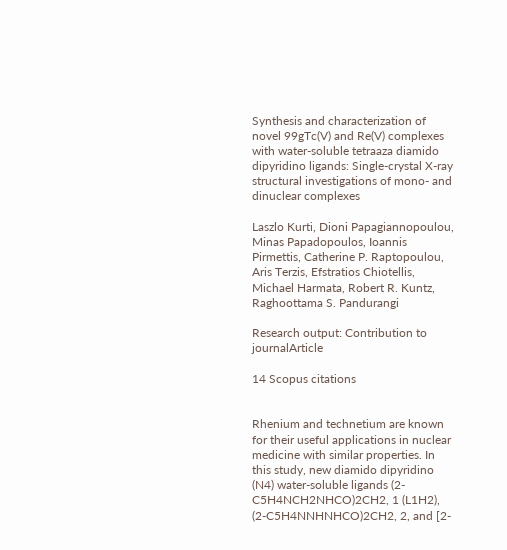Synthesis and characterization of novel 99gTc(V) and Re(V) complexes with water-soluble tetraaza diamido dipyridino ligands: Single-crystal X-ray structural investigations of mono- and dinuclear complexes

Laszlo Kurti, Dioni Papagiannopoulou, Minas Papadopoulos, Ioannis Pirmettis, Catherine P. Raptopoulou, Aris Terzis, Efstratios Chiotellis, Michael Harmata, Robert R. Kuntz, Raghoottama S. Pandurangi

Research output: Contribution to journalArticle

14 Scopus citations


Rhenium and technetium are known for their useful applications in nuclear medicine with similar properties. In this study, new diamido dipyridino (N4) water-soluble ligands (2-C5H4NCH2NHCO)2CH2, 1 (L1H2), (2-C5H4NNHNHCO)2CH2, 2, and [2-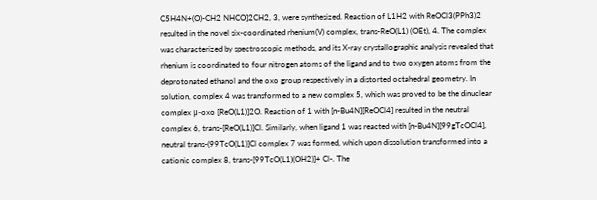C5H4N+(O)-CH2 NHCO]2CH2, 3, were synthesized. Reaction of L1H2 with ReOCl3(PPh3)2 resulted in the novel six-coordinated rhenium(V) complex, trans-ReO(L1) (OEt), 4. The complex was characterized by spectroscopic methods, and its X-ray crystallographic analysis revealed that rhenium is coordinated to four nitrogen atoms of the ligand and to two oxygen atoms from the deprotonated ethanol and the oxo group respectively in a distorted octahedral geometry. In solution, complex 4 was transformed to a new complex 5, which was proved to be the dinuclear complex μ-oxo [ReO(L1)]2O. Reaction of 1 with [n-Bu4N][ReOCl4] resulted in the neutral complex 6, trans-[ReO(L1)]Cl. Similarly, when ligand 1 was reacted with [n-Bu4N][99gTcOCl4], neutral trans-(99TcO(L1)]Cl complex 7 was formed, which upon dissolution transformed into a cationic complex 8, trans-[99TcO(L1)(OH2)]+ Cl-. The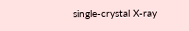single-crystal X-ray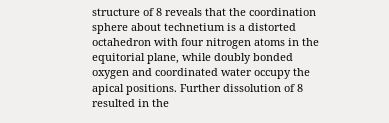structure of 8 reveals that the coordination sphere about technetium is a distorted octahedron with four nitrogen atoms in the equitorial plane, while doubly bonded oxygen and coordinated water occupy the apical positions. Further dissolution of 8 resulted in the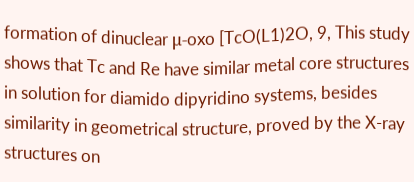formation of dinuclear μ-oxo [TcO(L1)2O, 9, This study shows that Tc and Re have similar metal core structures in solution for diamido dipyridino systems, besides similarity in geometrical structure, proved by the X-ray structures on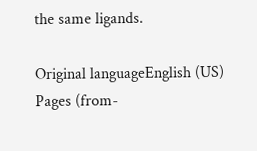the same ligands.

Original languageEnglish (US)
Pages (from-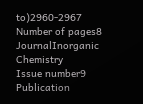to)2960-2967
Number of pages8
JournalInorganic Chemistry
Issue number9
Publication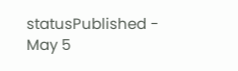statusPublished - May 5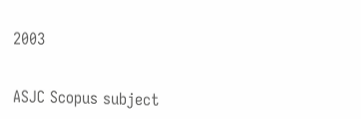2003


ASJC Scopus subject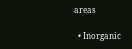areas

  • Inorganic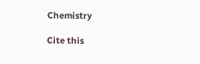Chemistry

Cite this